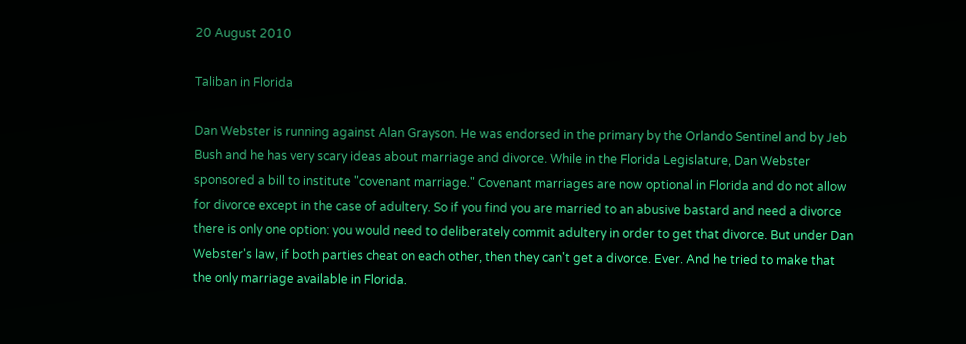20 August 2010

Taliban in Florida

Dan Webster is running against Alan Grayson. He was endorsed in the primary by the Orlando Sentinel and by Jeb Bush and he has very scary ideas about marriage and divorce. While in the Florida Legislature, Dan Webster sponsored a bill to institute "covenant marriage." Covenant marriages are now optional in Florida and do not allow for divorce except in the case of adultery. So if you find you are married to an abusive bastard and need a divorce there is only one option: you would need to deliberately commit adultery in order to get that divorce. But under Dan Webster's law, if both parties cheat on each other, then they can't get a divorce. Ever. And he tried to make that the only marriage available in Florida.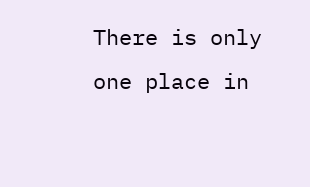There is only one place in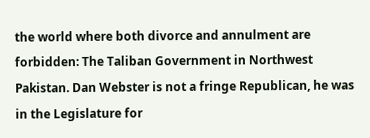the world where both divorce and annulment are forbidden: The Taliban Government in Northwest Pakistan. Dan Webster is not a fringe Republican, he was in the Legislature for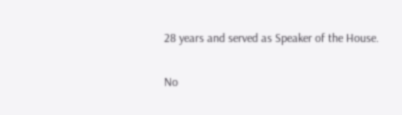28 years and served as Speaker of the House.

No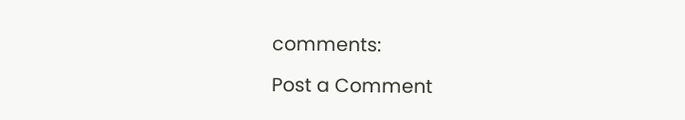comments:

Post a Comment